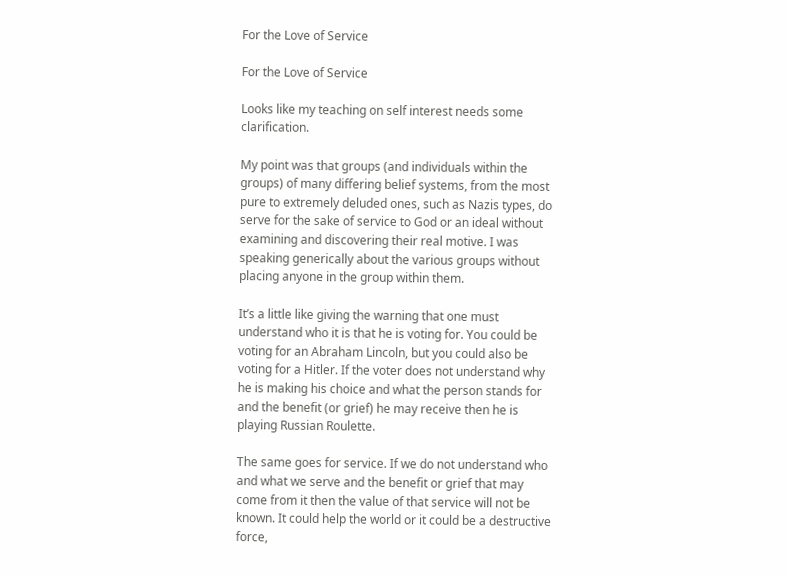For the Love of Service

For the Love of Service

Looks like my teaching on self interest needs some clarification.

My point was that groups (and individuals within the groups) of many differing belief systems, from the most pure to extremely deluded ones, such as Nazis types, do serve for the sake of service to God or an ideal without examining and discovering their real motive. I was speaking generically about the various groups without placing anyone in the group within them.

It’s a little like giving the warning that one must understand who it is that he is voting for. You could be voting for an Abraham Lincoln, but you could also be voting for a Hitler. If the voter does not understand why he is making his choice and what the person stands for and the benefit (or grief) he may receive then he is playing Russian Roulette.

The same goes for service. If we do not understand who and what we serve and the benefit or grief that may come from it then the value of that service will not be known. It could help the world or it could be a destructive force,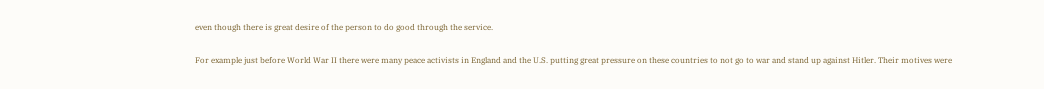even though there is great desire of the person to do good through the service.

For example just before World War II there were many peace activists in England and the U.S. putting great pressure on these countries to not go to war and stand up against Hitler. Their motives were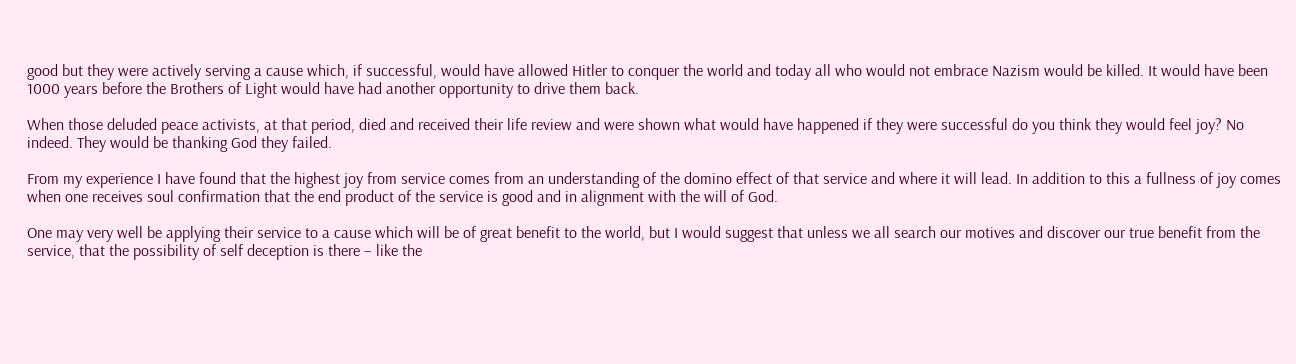good but they were actively serving a cause which, if successful, would have allowed Hitler to conquer the world and today all who would not embrace Nazism would be killed. It would have been 1000 years before the Brothers of Light would have had another opportunity to drive them back.

When those deluded peace activists, at that period, died and received their life review and were shown what would have happened if they were successful do you think they would feel joy? No indeed. They would be thanking God they failed.

From my experience I have found that the highest joy from service comes from an understanding of the domino effect of that service and where it will lead. In addition to this a fullness of joy comes when one receives soul confirmation that the end product of the service is good and in alignment with the will of God.

One may very well be applying their service to a cause which will be of great benefit to the world, but I would suggest that unless we all search our motives and discover our true benefit from the service, that the possibility of self deception is there – like the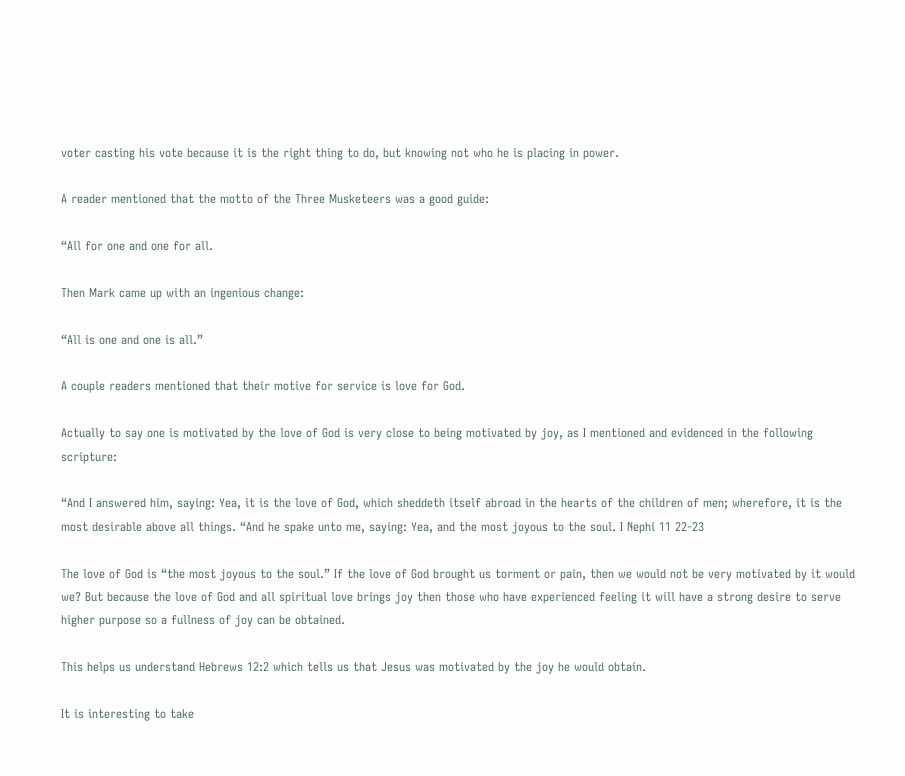voter casting his vote because it is the right thing to do, but knowing not who he is placing in power.

A reader mentioned that the motto of the Three Musketeers was a good guide:

“All for one and one for all.

Then Mark came up with an ingenious change:

“All is one and one is all.”

A couple readers mentioned that their motive for service is love for God.

Actually to say one is motivated by the love of God is very close to being motivated by joy, as I mentioned and evidenced in the following scripture:

“And I answered him, saying: Yea, it is the love of God, which sheddeth itself abroad in the hearts of the children of men; wherefore, it is the most desirable above all things. “And he spake unto me, saying: Yea, and the most joyous to the soul. I Nephi 11 22-23

The love of God is “the most joyous to the soul.” If the love of God brought us torment or pain, then we would not be very motivated by it would we? But because the love of God and all spiritual love brings joy then those who have experienced feeling it will have a strong desire to serve higher purpose so a fullness of joy can be obtained.

This helps us understand Hebrews 12:2 which tells us that Jesus was motivated by the joy he would obtain.

It is interesting to take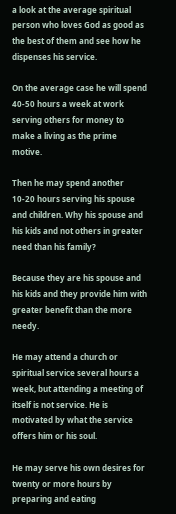a look at the average spiritual person who loves God as good as the best of them and see how he dispenses his service.

On the average case he will spend 40-50 hours a week at work serving others for money to make a living as the prime motive.

Then he may spend another 10-20 hours serving his spouse and children. Why his spouse and his kids and not others in greater need than his family?

Because they are his spouse and his kids and they provide him with greater benefit than the more needy.

He may attend a church or spiritual service several hours a week, but attending a meeting of itself is not service. He is motivated by what the service offers him or his soul.

He may serve his own desires for twenty or more hours by preparing and eating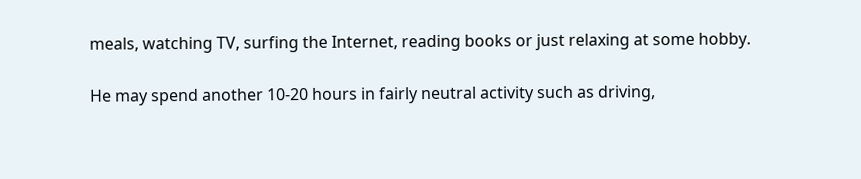meals, watching TV, surfing the Internet, reading books or just relaxing at some hobby.

He may spend another 10-20 hours in fairly neutral activity such as driving,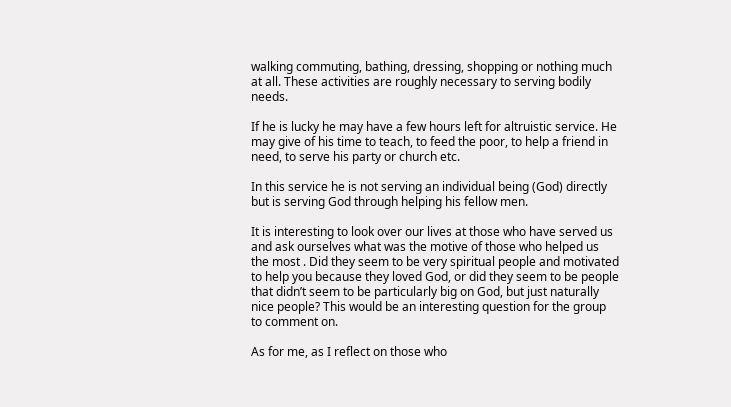walking commuting, bathing, dressing, shopping or nothing much at all. These activities are roughly necessary to serving bodily needs.

If he is lucky he may have a few hours left for altruistic service. He may give of his time to teach, to feed the poor, to help a friend in need, to serve his party or church etc.

In this service he is not serving an individual being (God) directly but is serving God through helping his fellow men.

It is interesting to look over our lives at those who have served us and ask ourselves what was the motive of those who helped us the most . Did they seem to be very spiritual people and motivated to help you because they loved God, or did they seem to be people that didn’t seem to be particularly big on God, but just naturally nice people? This would be an interesting question for the group to comment on.

As for me, as I reflect on those who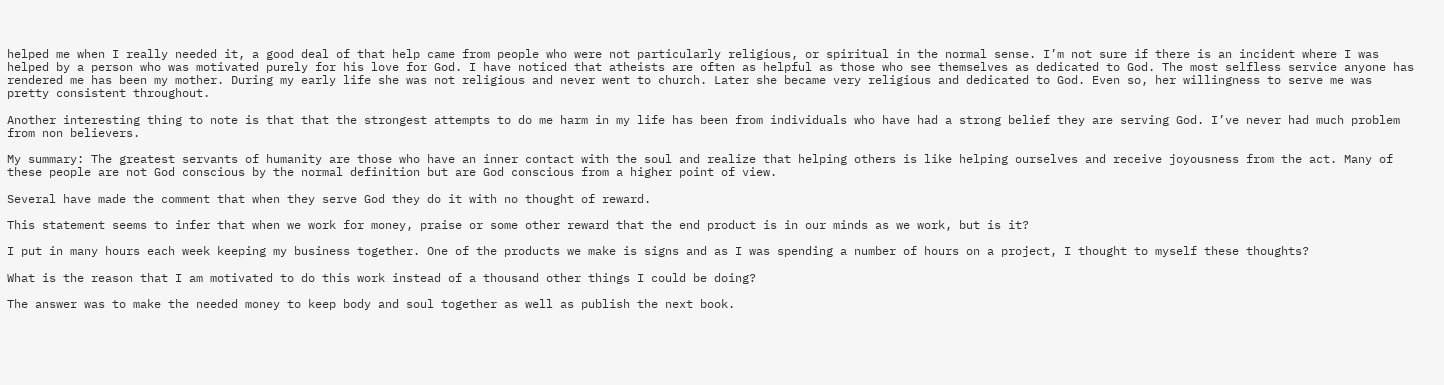helped me when I really needed it, a good deal of that help came from people who were not particularly religious, or spiritual in the normal sense. I’m not sure if there is an incident where I was helped by a person who was motivated purely for his love for God. I have noticed that atheists are often as helpful as those who see themselves as dedicated to God. The most selfless service anyone has rendered me has been my mother. During my early life she was not religious and never went to church. Later she became very religious and dedicated to God. Even so, her willingness to serve me was pretty consistent throughout.

Another interesting thing to note is that that the strongest attempts to do me harm in my life has been from individuals who have had a strong belief they are serving God. I’ve never had much problem from non believers.

My summary: The greatest servants of humanity are those who have an inner contact with the soul and realize that helping others is like helping ourselves and receive joyousness from the act. Many of these people are not God conscious by the normal definition but are God conscious from a higher point of view.

Several have made the comment that when they serve God they do it with no thought of reward.

This statement seems to infer that when we work for money, praise or some other reward that the end product is in our minds as we work, but is it?

I put in many hours each week keeping my business together. One of the products we make is signs and as I was spending a number of hours on a project, I thought to myself these thoughts?

What is the reason that I am motivated to do this work instead of a thousand other things I could be doing?

The answer was to make the needed money to keep body and soul together as well as publish the next book.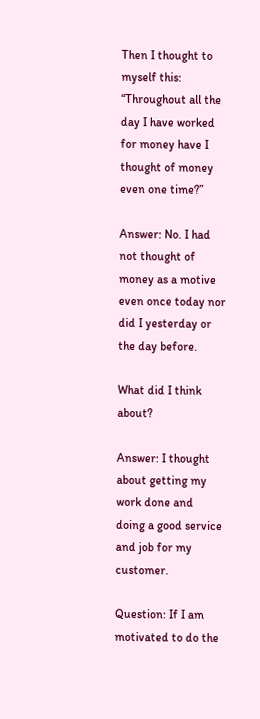Then I thought to myself this: “Throughout all the day I have worked for money have I thought of money even one time?”

Answer: No. I had not thought of money as a motive even once today nor did I yesterday or the day before.

What did I think about?

Answer: I thought about getting my work done and doing a good service and job for my customer.

Question: If I am motivated to do the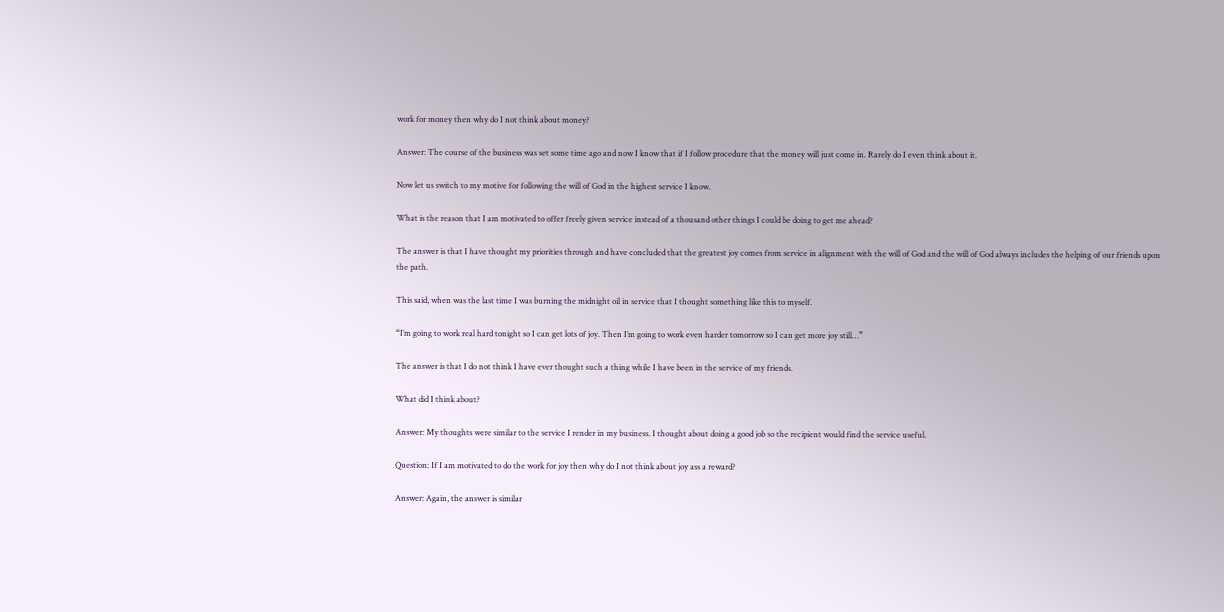work for money then why do I not think about money?

Answer: The course of the business was set some time ago and now I know that if I follow procedure that the money will just come in. Rarely do I even think about it.

Now let us switch to my motive for following the will of God in the highest service I know.

What is the reason that I am motivated to offer freely given service instead of a thousand other things I could be doing to get me ahead?

The answer is that I have thought my priorities through and have concluded that the greatest joy comes from service in alignment with the will of God and the will of God always includes the helping of our friends upon the path.

This said, when was the last time I was burning the midnight oil in service that I thought something like this to myself.

“I’m going to work real hard tonight so I can get lots of joy. Then I’m going to work even harder tomorrow so I can get more joy still…”

The answer is that I do not think I have ever thought such a thing while I have been in the service of my friends.

What did I think about?

Answer: My thoughts were similar to the service I render in my business. I thought about doing a good job so the recipient would find the service useful.

Question: If I am motivated to do the work for joy then why do I not think about joy ass a reward?

Answer: Again, the answer is similar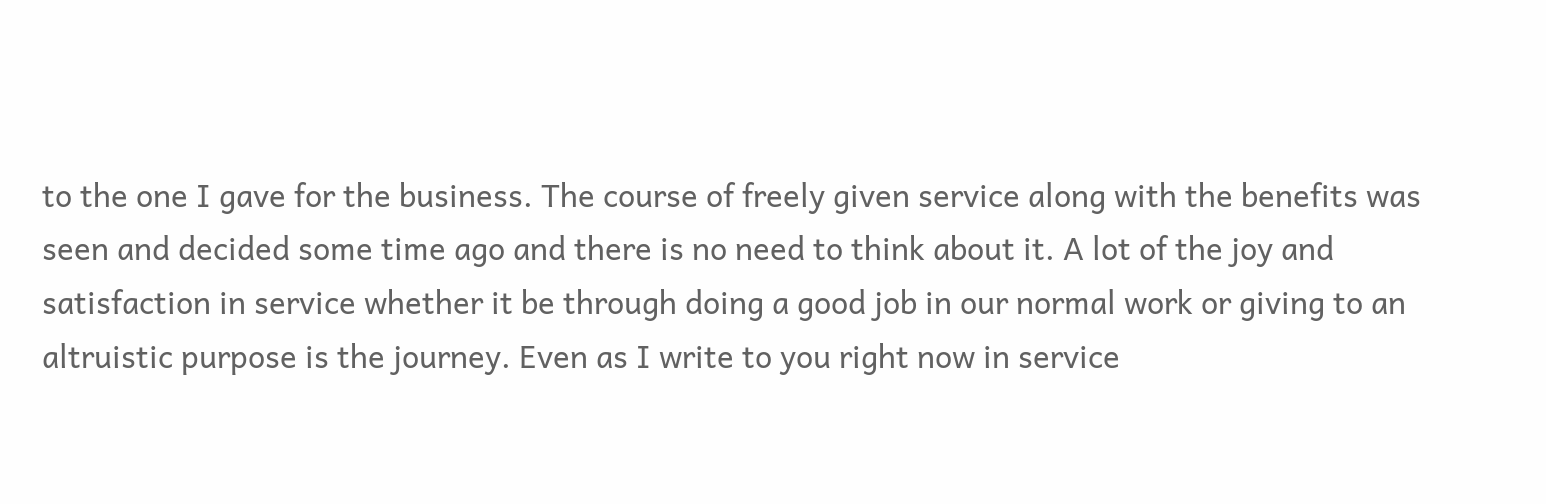to the one I gave for the business. The course of freely given service along with the benefits was seen and decided some time ago and there is no need to think about it. A lot of the joy and satisfaction in service whether it be through doing a good job in our normal work or giving to an altruistic purpose is the journey. Even as I write to you right now in service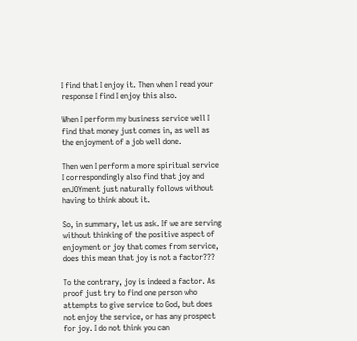I find that I enjoy it. Then when I read your response I find I enjoy this also.

When I perform my business service well I find that money just comes in, as well as the enjoyment of a job well done.

Then wen I perform a more spiritual service I correspondingly also find that joy and enJOYment just naturally follows without having to think about it.

So, in summary, let us ask. If we are serving without thinking of the positive aspect of enjoyment or joy that comes from service, does this mean that joy is not a factor???

To the contrary, joy is indeed a factor. As proof just try to find one person who attempts to give service to God, but does not enjoy the service, or has any prospect for joy. I do not think you can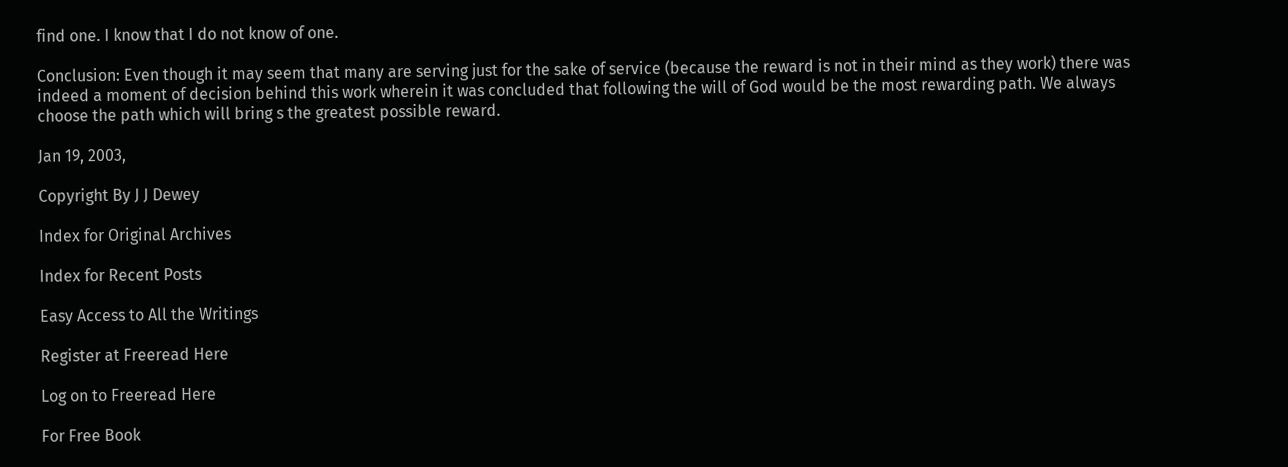find one. I know that I do not know of one.

Conclusion: Even though it may seem that many are serving just for the sake of service (because the reward is not in their mind as they work) there was indeed a moment of decision behind this work wherein it was concluded that following the will of God would be the most rewarding path. We always choose the path which will bring s the greatest possible reward.

Jan 19, 2003,

Copyright By J J Dewey

Index for Original Archives

Index for Recent Posts

Easy Access to All the Writings

Register at Freeread Here

Log on to Freeread Here

For Free Book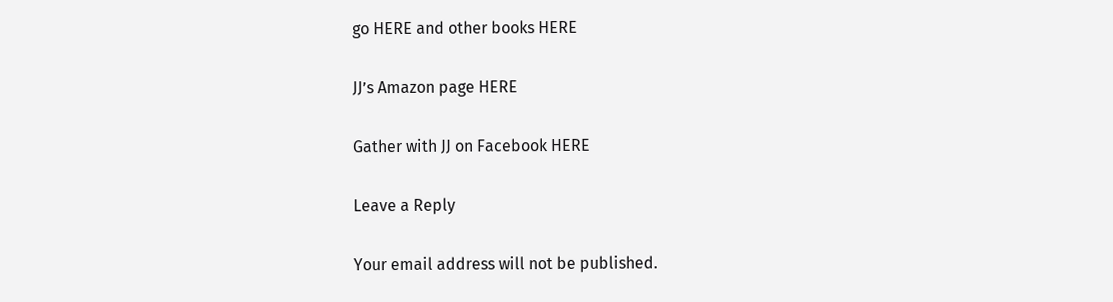go HERE and other books HERE

JJ’s Amazon page HERE

Gather with JJ on Facebook HERE

Leave a Reply

Your email address will not be published.